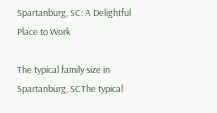Spartanburg, SC: A Delightful Place to Work

The typical family size in Spartanburg, SCThe typical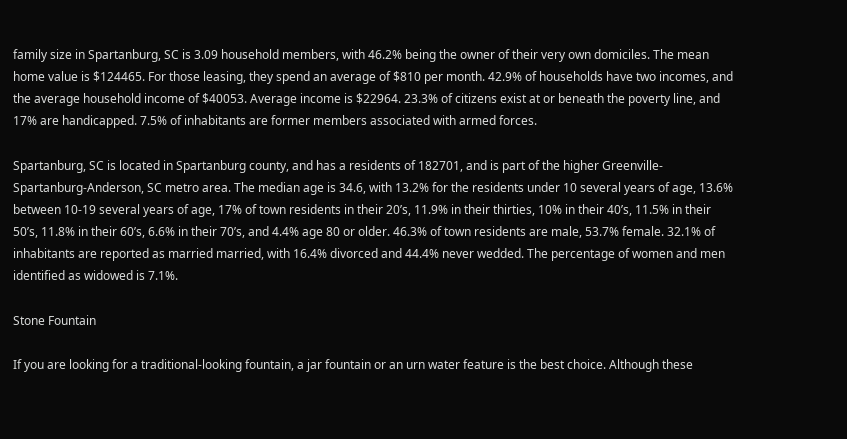family size in Spartanburg, SC is 3.09 household members, with 46.2% being the owner of their very own domiciles. The mean home value is $124465. For those leasing, they spend an average of $810 per month. 42.9% of households have two incomes, and the average household income of $40053. Average income is $22964. 23.3% of citizens exist at or beneath the poverty line, and 17% are handicapped. 7.5% of inhabitants are former members associated with armed forces.

Spartanburg, SC is located in Spartanburg county, and has a residents of 182701, and is part of the higher Greenville-Spartanburg-Anderson, SC metro area. The median age is 34.6, with 13.2% for the residents under 10 several years of age, 13.6% between 10-19 several years of age, 17% of town residents in their 20’s, 11.9% in their thirties, 10% in their 40’s, 11.5% in their 50’s, 11.8% in their 60’s, 6.6% in their 70’s, and 4.4% age 80 or older. 46.3% of town residents are male, 53.7% female. 32.1% of inhabitants are reported as married married, with 16.4% divorced and 44.4% never wedded. The percentage of women and men identified as widowed is 7.1%.

Stone Fountain

If you are looking for a traditional-looking fountain, a jar fountain or an urn water feature is the best choice. Although these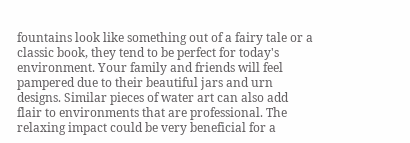fountains look like something out of a fairy tale or a classic book, they tend to be perfect for today's environment. Your family and friends will feel pampered due to their beautiful jars and urn designs. Similar pieces of water art can also add flair to environments that are professional. The relaxing impact could be very beneficial for a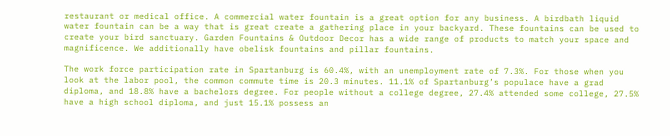restaurant or medical office. A commercial water fountain is a great option for any business. A birdbath liquid water fountain can be a way that is great create a gathering place in your backyard. These fountains can be used to create your bird sanctuary. Garden Fountains & Outdoor Decor has a wide range of products to match your space and magnificence. We additionally have obelisk fountains and pillar fountains.

The work force participation rate in Spartanburg is 60.4%, with an unemployment rate of 7.3%. For those when you look at the labor pool, the common commute time is 20.3 minutes. 11.1% of Spartanburg’s populace have a grad diploma, and 18.8% have a bachelors degree. For people without a college degree, 27.4% attended some college, 27.5% have a high school diploma, and just 15.1% possess an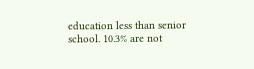education less than senior school. 10.3% are not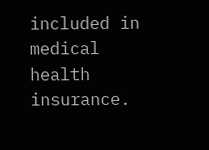included in medical health insurance.